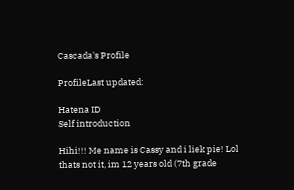Cascada's Profile

ProfileLast updated:

Hatena ID
Self introduction

Hihi!!! Me name is Cassy and i liek pie! Lol thats not it, im 12 years old (7th grade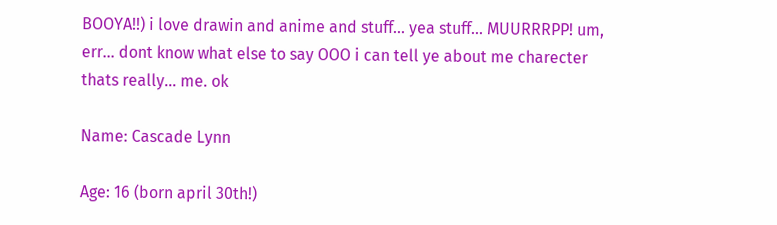BOOYA!!) i love drawin and anime and stuff... yea stuff... MUURRRPP! um, err... dont know what else to say OOO i can tell ye about me charecter thats really... me. ok

Name: Cascade Lynn

Age: 16 (born april 30th!)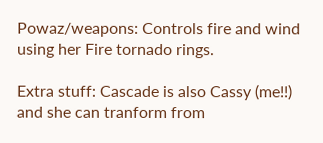Powaz/weapons: Controls fire and wind using her Fire tornado rings.

Extra stuff: Cascade is also Cassy (me!!) and she can tranform from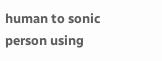human to sonic person using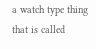a watch type thing that is called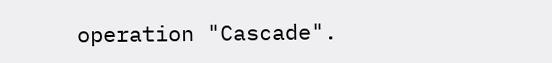operation "Cascade".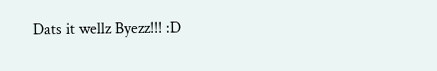Dats it wellz Byezz!!! :D